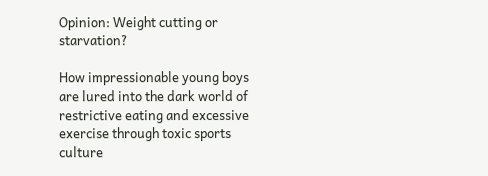Opinion: Weight cutting or starvation?

How impressionable young boys are lured into the dark world of restrictive eating and excessive exercise through toxic sports culture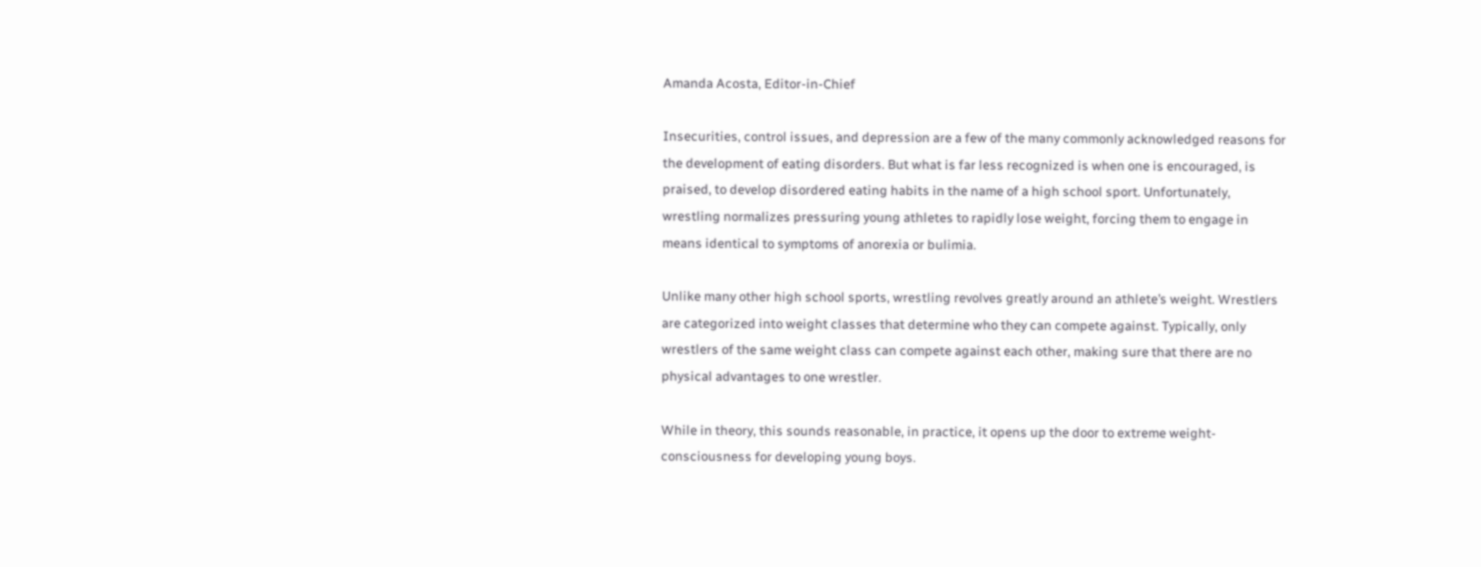Amanda Acosta, Editor-in-Chief

Insecurities, control issues, and depression are a few of the many commonly acknowledged reasons for the development of eating disorders. But what is far less recognized is when one is encouraged, is praised, to develop disordered eating habits in the name of a high school sport. Unfortunately, wrestling normalizes pressuring young athletes to rapidly lose weight, forcing them to engage in means identical to symptoms of anorexia or bulimia.

Unlike many other high school sports, wrestling revolves greatly around an athlete’s weight. Wrestlers are categorized into weight classes that determine who they can compete against. Typically, only wrestlers of the same weight class can compete against each other, making sure that there are no physical advantages to one wrestler.

While in theory, this sounds reasonable, in practice, it opens up the door to extreme weight-consciousness for developing young boys.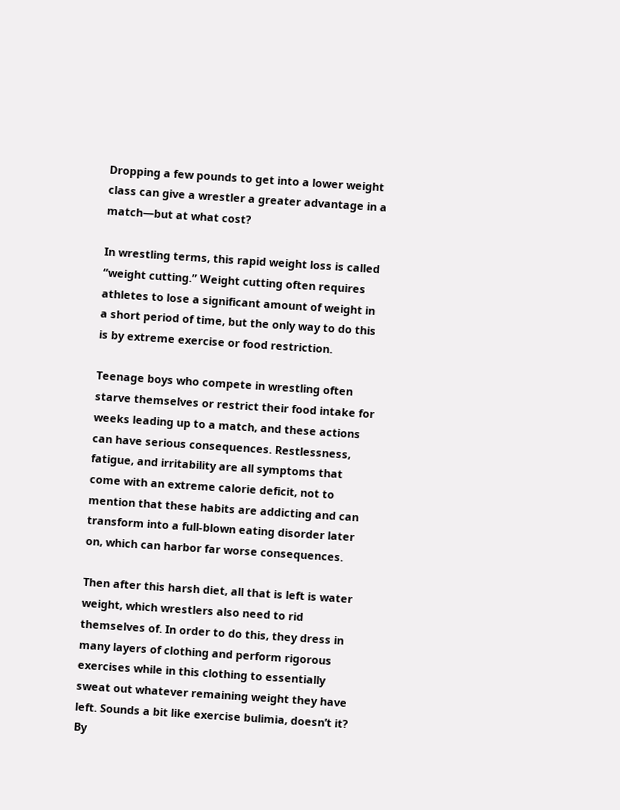Dropping a few pounds to get into a lower weight class can give a wrestler a greater advantage in a match—but at what cost?

In wrestling terms, this rapid weight loss is called “weight cutting.” Weight cutting often requires athletes to lose a significant amount of weight in a short period of time, but the only way to do this is by extreme exercise or food restriction.

Teenage boys who compete in wrestling often starve themselves or restrict their food intake for weeks leading up to a match, and these actions can have serious consequences. Restlessness, fatigue, and irritability are all symptoms that come with an extreme calorie deficit, not to mention that these habits are addicting and can transform into a full-blown eating disorder later on, which can harbor far worse consequences.

Then after this harsh diet, all that is left is water weight, which wrestlers also need to rid themselves of. In order to do this, they dress in many layers of clothing and perform rigorous exercises while in this clothing to essentially sweat out whatever remaining weight they have left. Sounds a bit like exercise bulimia, doesn’t it? By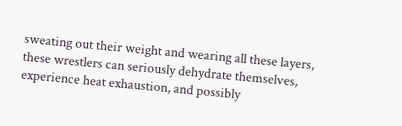sweating out their weight and wearing all these layers, these wrestlers can seriously dehydrate themselves, experience heat exhaustion, and possibly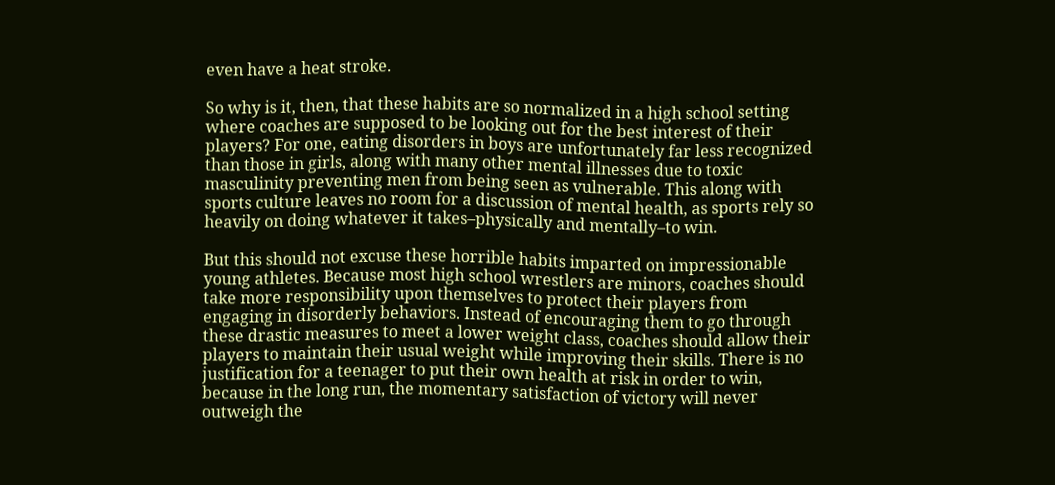even have a heat stroke.

So why is it, then, that these habits are so normalized in a high school setting where coaches are supposed to be looking out for the best interest of their players? For one, eating disorders in boys are unfortunately far less recognized than those in girls, along with many other mental illnesses due to toxic masculinity preventing men from being seen as vulnerable. This along with sports culture leaves no room for a discussion of mental health, as sports rely so heavily on doing whatever it takes–physically and mentally–to win.

But this should not excuse these horrible habits imparted on impressionable young athletes. Because most high school wrestlers are minors, coaches should take more responsibility upon themselves to protect their players from engaging in disorderly behaviors. Instead of encouraging them to go through these drastic measures to meet a lower weight class, coaches should allow their players to maintain their usual weight while improving their skills. There is no justification for a teenager to put their own health at risk in order to win, because in the long run, the momentary satisfaction of victory will never outweigh the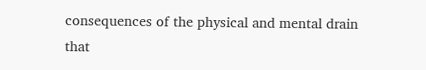consequences of the physical and mental drain that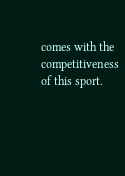comes with the competitiveness of this sport.